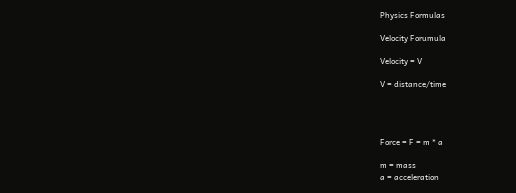Physics Formulas

Velocity Forumula

Velocity = V

V = distance/time




Force = F = m * a

m = mass
a = acceleration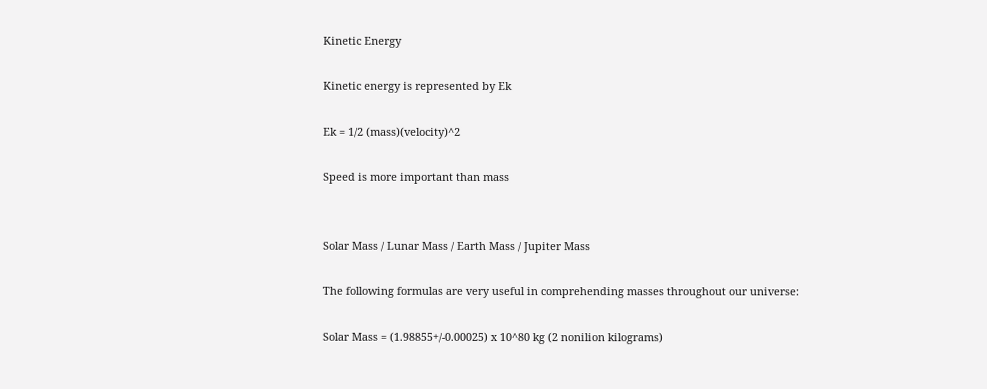Kinetic Energy

Kinetic energy is represented by Ek

Ek = 1/2 (mass)(velocity)^2

Speed is more important than mass


Solar Mass / Lunar Mass / Earth Mass / Jupiter Mass

The following formulas are very useful in comprehending masses throughout our universe:

Solar Mass = (1.98855+/-0.00025) x 10^80 kg (2 nonilion kilograms)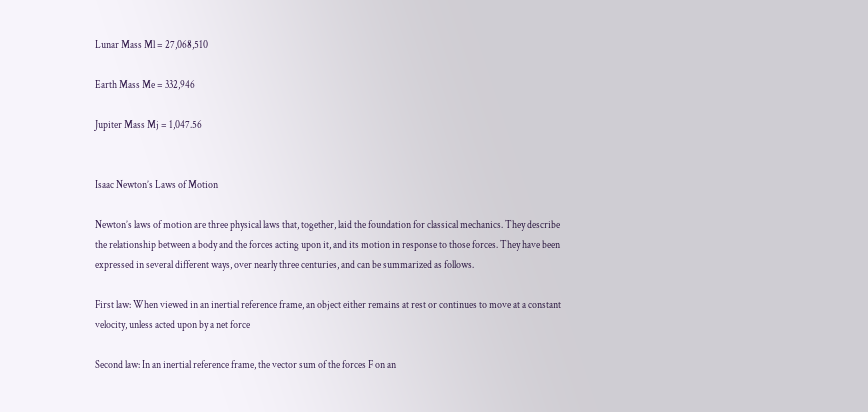Lunar Mass Ml = 27,068,510

Earth Mass Me = 332,946

Jupiter Mass Mj = 1,047.56


Isaac Newton’s Laws of Motion

Newton’s laws of motion are three physical laws that, together, laid the foundation for classical mechanics. They describe the relationship between a body and the forces acting upon it, and its motion in response to those forces. They have been expressed in several different ways, over nearly three centuries, and can be summarized as follows.

First law: When viewed in an inertial reference frame, an object either remains at rest or continues to move at a constant velocity, unless acted upon by a net force

Second law: In an inertial reference frame, the vector sum of the forces F on an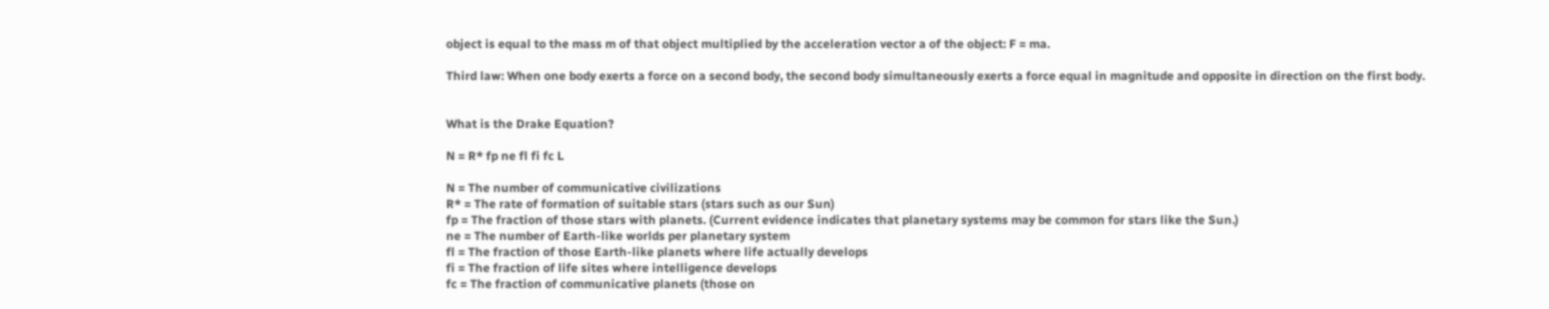object is equal to the mass m of that object multiplied by the acceleration vector a of the object: F = ma.

Third law: When one body exerts a force on a second body, the second body simultaneously exerts a force equal in magnitude and opposite in direction on the first body.


What is the Drake Equation?

N = R* fp ne fl fi fc L

N = The number of communicative civilizations
R* = The rate of formation of suitable stars (stars such as our Sun)
fp = The fraction of those stars with planets. (Current evidence indicates that planetary systems may be common for stars like the Sun.)
ne = The number of Earth-like worlds per planetary system
fl = The fraction of those Earth-like planets where life actually develops
fi = The fraction of life sites where intelligence develops
fc = The fraction of communicative planets (those on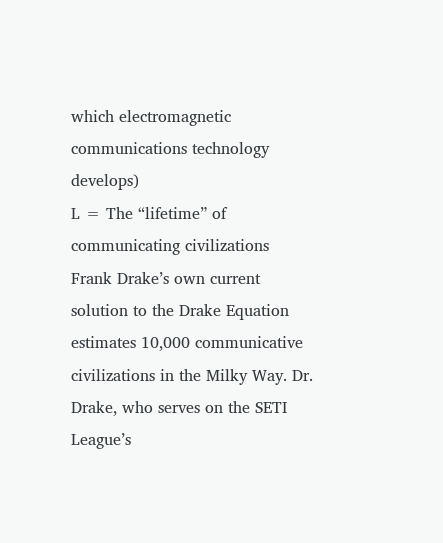which electromagnetic communications technology develops)
L = The “lifetime” of communicating civilizations
Frank Drake’s own current solution to the Drake Equation estimates 10,000 communicative civilizations in the Milky Way. Dr. Drake, who serves on the SETI League’s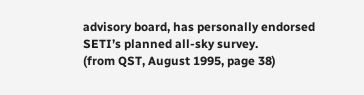advisory board, has personally endorsed SETI’s planned all-sky survey.
(from QST, August 1995, page 38)